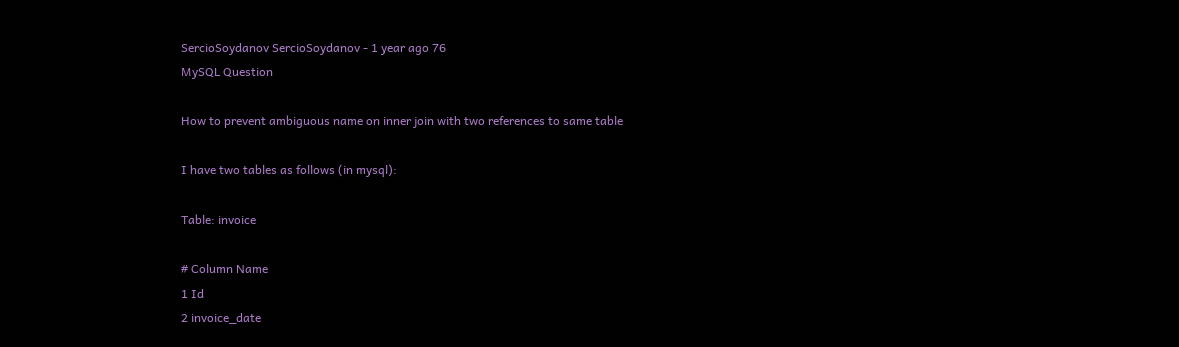SercioSoydanov SercioSoydanov - 1 year ago 76
MySQL Question

How to prevent ambiguous name on inner join with two references to same table

I have two tables as follows (in mysql):

Table: invoice

# Column Name
1 Id
2 invoice_date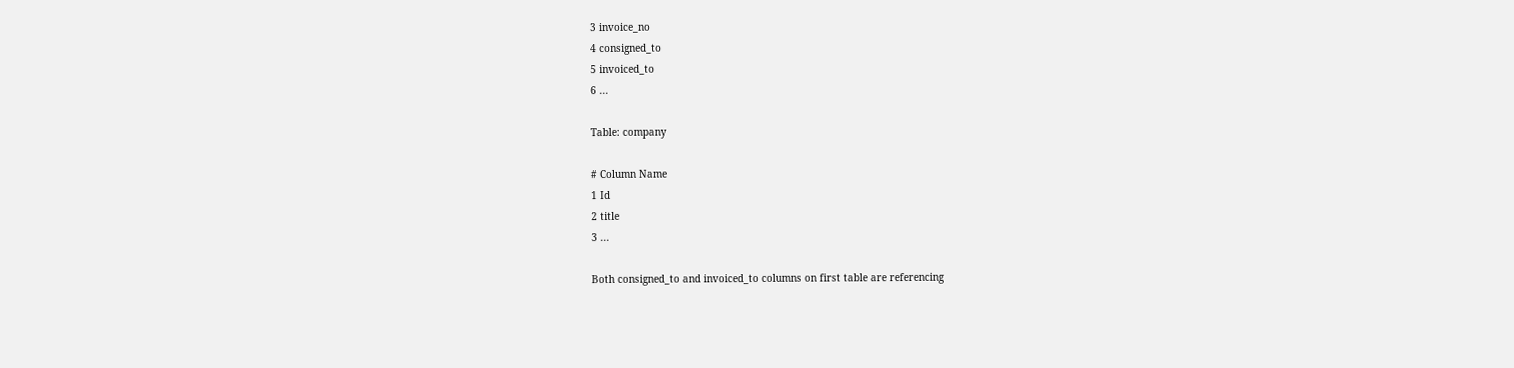3 invoice_no
4 consigned_to
5 invoiced_to
6 ...

Table: company

# Column Name
1 Id
2 title
3 ...

Both consigned_to and invoiced_to columns on first table are referencing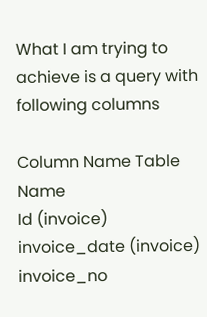What I am trying to achieve is a query with following columns

Column Name Table Name
Id (invoice)
invoice_date (invoice)
invoice_no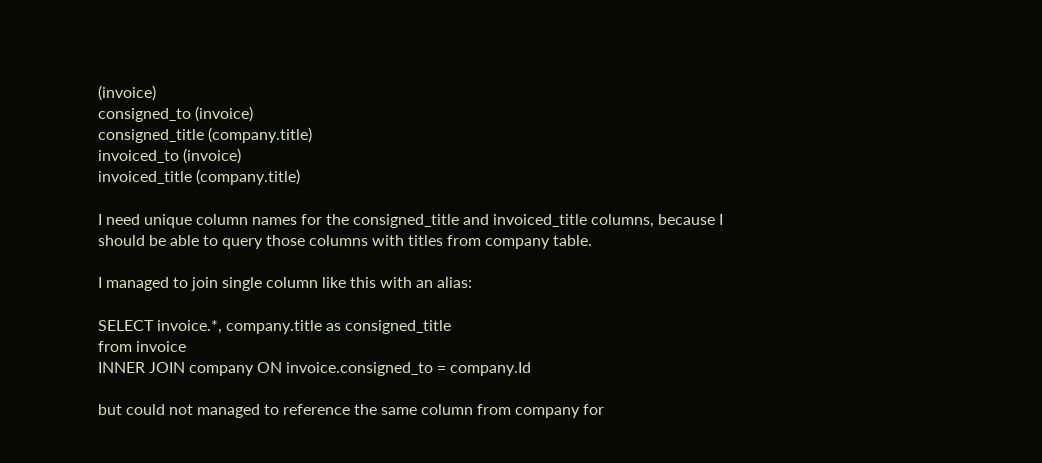(invoice)
consigned_to (invoice)
consigned_title (company.title)
invoiced_to (invoice)
invoiced_title (company.title)

I need unique column names for the consigned_title and invoiced_title columns, because I should be able to query those columns with titles from company table.

I managed to join single column like this with an alias:

SELECT invoice.*, company.title as consigned_title
from invoice
INNER JOIN company ON invoice.consigned_to = company.Id

but could not managed to reference the same column from company for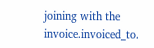joining with the invoice.invoiced_to.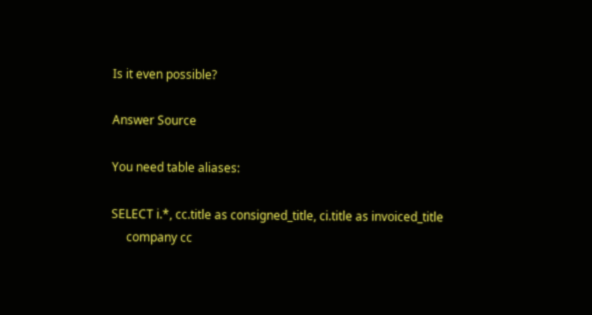Is it even possible?

Answer Source

You need table aliases:

SELECT i.*, cc.title as consigned_title, ci.title as invoiced_title
     company cc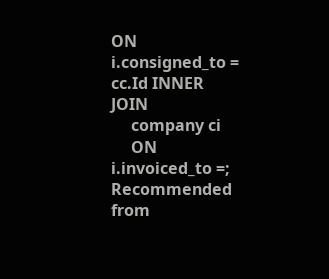ON i.consigned_to = cc.Id INNER JOIN
     company ci
     ON i.invoiced_to =;
Recommended from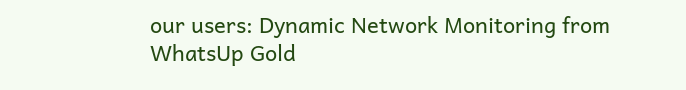our users: Dynamic Network Monitoring from WhatsUp Gold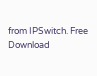from IPSwitch. Free Download